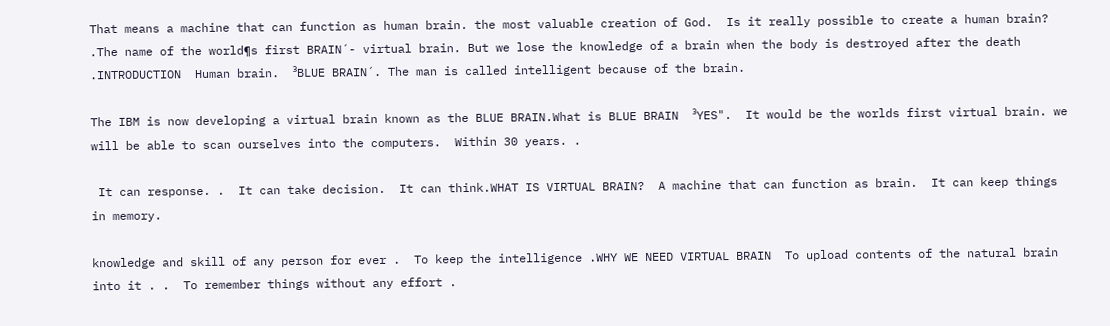That means a machine that can function as human brain. the most valuable creation of God.  Is it really possible to create a human brain? .The name of the world¶s first BRAIN´- virtual brain. But we lose the knowledge of a brain when the body is destroyed after the death .INTRODUCTION  Human brain.  ³BLUE BRAIN´. The man is called intelligent because of the brain.

The IBM is now developing a virtual brain known as the BLUE BRAIN.What is BLUE BRAIN  ³YES".  It would be the worlds first virtual brain. we will be able to scan ourselves into the computers.  Within 30 years. .

 It can response. .  It can take decision.  It can think.WHAT IS VIRTUAL BRAIN?  A machine that can function as brain.  It can keep things in memory.

knowledge and skill of any person for ever .  To keep the intelligence .WHY WE NEED VIRTUAL BRAIN  To upload contents of the natural brain into it . .  To remember things without any effort .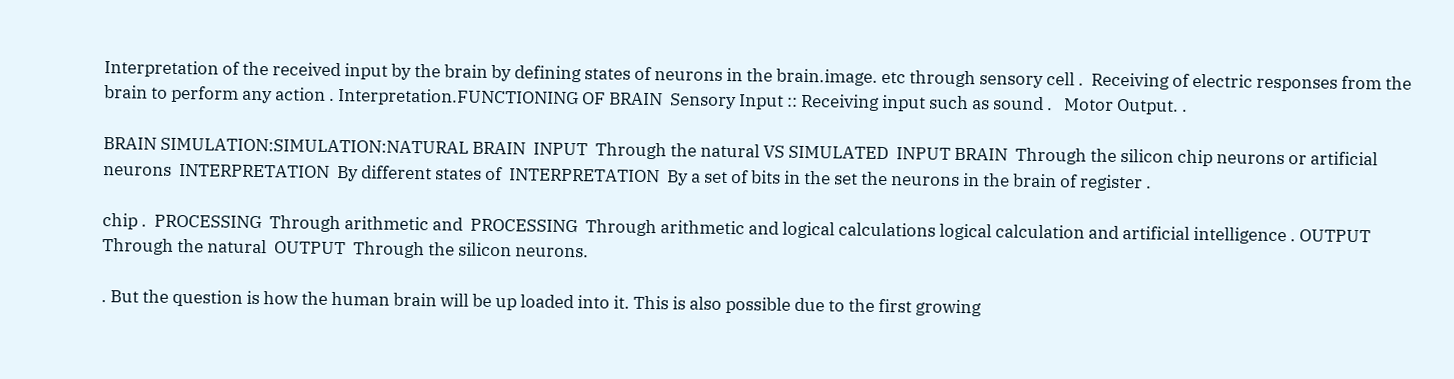Interpretation of the received input by the brain by defining states of neurons in the brain.image. etc through sensory cell .  Receiving of electric responses from the brain to perform any action . Interpretation.FUNCTIONING OF BRAIN  Sensory Input :: Receiving input such as sound .   Motor Output. .

BRAIN SIMULATION:SIMULATION:NATURAL BRAIN  INPUT  Through the natural VS SIMULATED  INPUT BRAIN  Through the silicon chip neurons or artificial neurons  INTERPRETATION  By different states of  INTERPRETATION  By a set of bits in the set the neurons in the brain of register .

chip .  PROCESSING  Through arithmetic and  PROCESSING  Through arithmetic and logical calculations logical calculation and artificial intelligence . OUTPUT  Through the natural  OUTPUT  Through the silicon neurons.

. But the question is how the human brain will be up loaded into it. This is also possible due to the first growing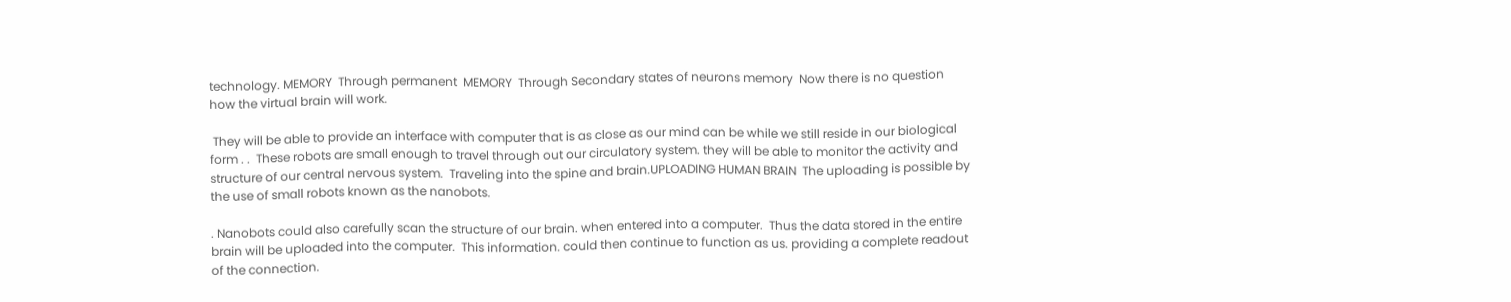technology. MEMORY  Through permanent  MEMORY  Through Secondary states of neurons memory  Now there is no question how the virtual brain will work.

 They will be able to provide an interface with computer that is as close as our mind can be while we still reside in our biological form . .  These robots are small enough to travel through out our circulatory system. they will be able to monitor the activity and structure of our central nervous system.  Traveling into the spine and brain.UPLOADING HUMAN BRAIN  The uploading is possible by the use of small robots known as the nanobots.

. Nanobots could also carefully scan the structure of our brain. when entered into a computer.  Thus the data stored in the entire brain will be uploaded into the computer.  This information. could then continue to function as us. providing a complete readout of the connection.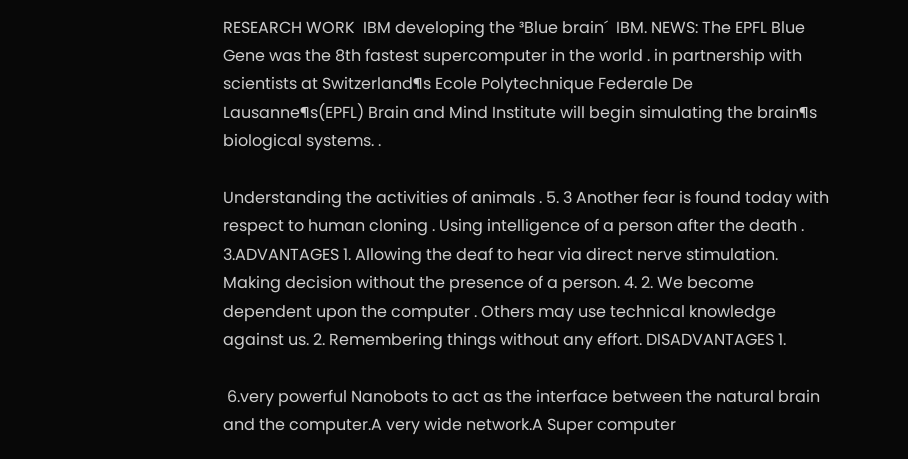RESEARCH WORK  IBM developing the ³Blue brain´  IBM. NEWS: The EPFL Blue Gene was the 8th fastest supercomputer in the world . in partnership with scientists at Switzerland¶s Ecole Polytechnique Federale De Lausanne¶s(EPFL) Brain and Mind Institute will begin simulating the brain¶s biological systems. .

Understanding the activities of animals . 5. 3 Another fear is found today with respect to human cloning . Using intelligence of a person after the death . 3.ADVANTAGES 1. Allowing the deaf to hear via direct nerve stimulation. Making decision without the presence of a person. 4. 2. We become dependent upon the computer . Others may use technical knowledge against us. 2. Remembering things without any effort. DISADVANTAGES 1.

 6.very powerful Nanobots to act as the interface between the natural brain and the computer.A very wide network.A Super computer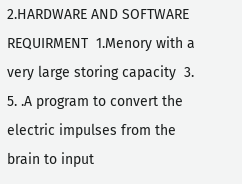2.HARDWARE AND SOFTWARE REQUIRMENT  1.Menory with a very large storing capacity  3.  5. .A program to convert the electric impulses from the brain to input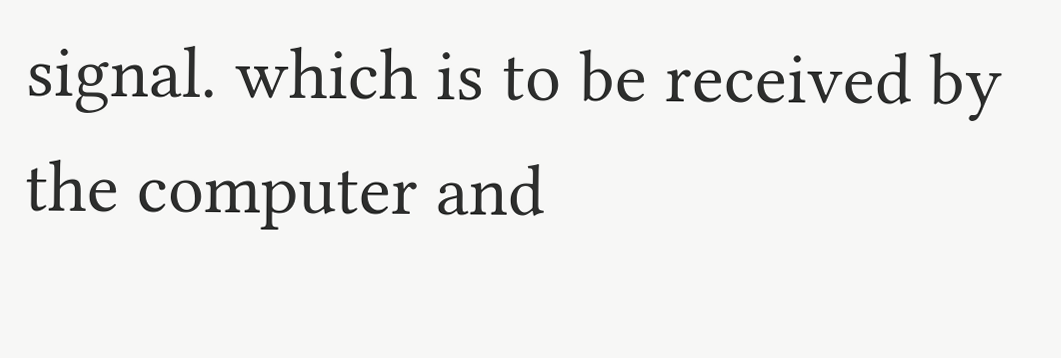signal. which is to be received by the computer and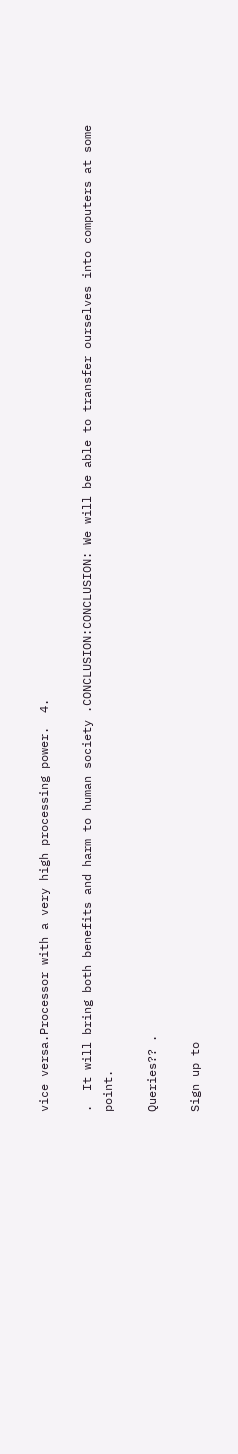vice versa.Processor with a very high processing power.  4.

.  It will bring both benefits and harm to human society .CONCLUSION:CONCLUSION: We will be able to transfer ourselves into computers at some point.

Queries?? .

Sign up to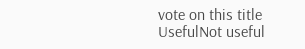vote on this title
UsefulNot useful